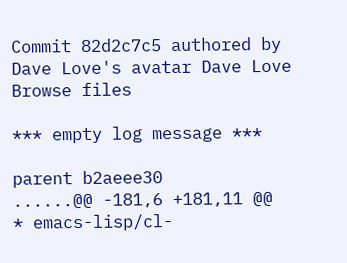Commit 82d2c7c5 authored by Dave Love's avatar Dave Love
Browse files

*** empty log message ***

parent b2aeee30
......@@ -181,6 +181,11 @@
* emacs-lisp/cl-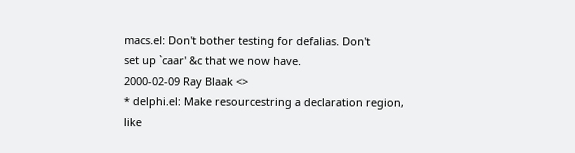macs.el: Don't bother testing for defalias. Don't
set up `caar' &c that we now have.
2000-02-09 Ray Blaak <>
* delphi.el: Make resourcestring a declaration region, like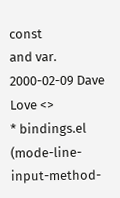const
and var.
2000-02-09 Dave Love <>
* bindings.el (mode-line-input-method-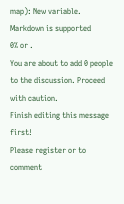map): New variable.
Markdown is supported
0% or .
You are about to add 0 people to the discussion. Proceed with caution.
Finish editing this message first!
Please register or to comment